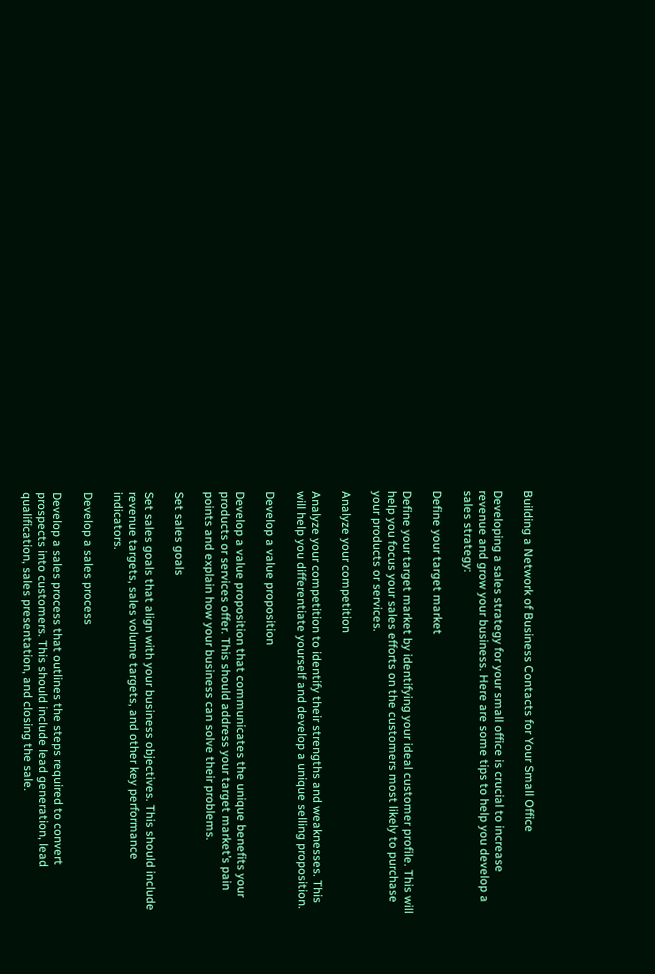Building a Network of Business Contacts for Your Small Office

Developing a sales strategy for your small office is crucial to increase revenue and grow your business. Here are some tips to help you develop a sales strategy:

Define your target market

Define your target market by identifying your ideal customer profile. This will help you focus your sales efforts on the customers most likely to purchase your products or services.

Analyze your competition

Analyze your competition to identify their strengths and weaknesses. This will help you differentiate yourself and develop a unique selling proposition.

Develop a value proposition

Develop a value proposition that communicates the unique benefits your products or services offer. This should address your target market’s pain points and explain how your business can solve their problems.

Set sales goals

Set sales goals that align with your business objectives. This should include revenue targets, sales volume targets, and other key performance indicators.

Develop a sales process

Develop a sales process that outlines the steps required to convert prospects into customers. This should include lead generation, lead qualification, sales presentation, and closing the sale.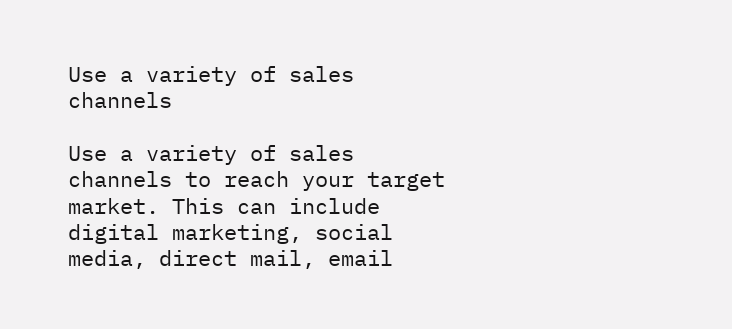Use a variety of sales channels

Use a variety of sales channels to reach your target market. This can include digital marketing, social media, direct mail, email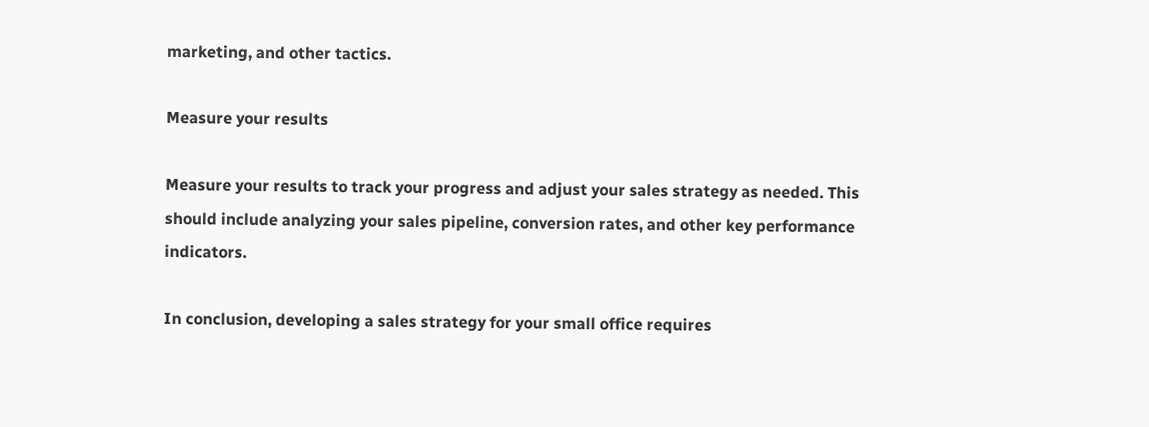marketing, and other tactics.

Measure your results

Measure your results to track your progress and adjust your sales strategy as needed. This should include analyzing your sales pipeline, conversion rates, and other key performance indicators.

In conclusion, developing a sales strategy for your small office requires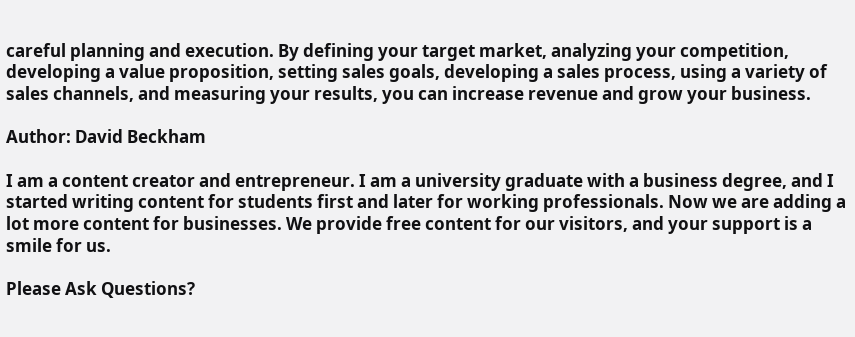careful planning and execution. By defining your target market, analyzing your competition, developing a value proposition, setting sales goals, developing a sales process, using a variety of sales channels, and measuring your results, you can increase revenue and grow your business.

Author: David Beckham

I am a content creator and entrepreneur. I am a university graduate with a business degree, and I started writing content for students first and later for working professionals. Now we are adding a lot more content for businesses. We provide free content for our visitors, and your support is a smile for us.

Please Ask Questions?